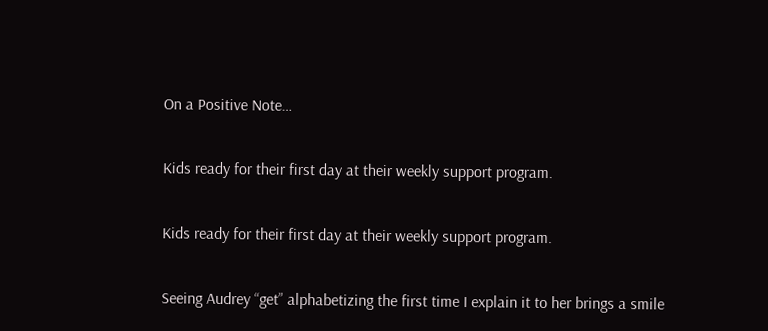On a Positive Note…

Kids ready for their first day at their weekly support program.

Kids ready for their first day at their weekly support program.

Seeing Audrey “get” alphabetizing the first time I explain it to her brings a smile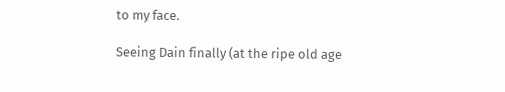to my face.

Seeing Dain finally (at the ripe old age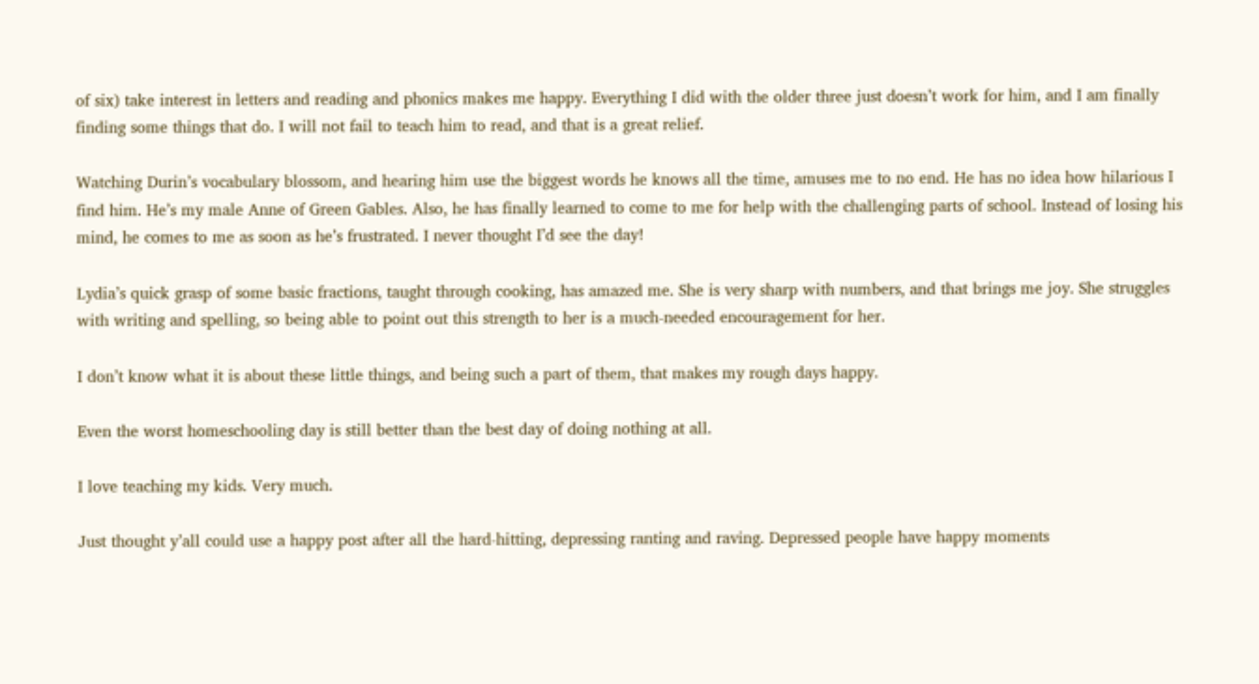of six) take interest in letters and reading and phonics makes me happy. Everything I did with the older three just doesn’t work for him, and I am finally finding some things that do. I will not fail to teach him to read, and that is a great relief.

Watching Durin’s vocabulary blossom, and hearing him use the biggest words he knows all the time, amuses me to no end. He has no idea how hilarious I find him. He’s my male Anne of Green Gables. Also, he has finally learned to come to me for help with the challenging parts of school. Instead of losing his mind, he comes to me as soon as he’s frustrated. I never thought I’d see the day!

Lydia’s quick grasp of some basic fractions, taught through cooking, has amazed me. She is very sharp with numbers, and that brings me joy. She struggles with writing and spelling, so being able to point out this strength to her is a much-needed encouragement for her.

I don’t know what it is about these little things, and being such a part of them, that makes my rough days happy.

Even the worst homeschooling day is still better than the best day of doing nothing at all.

I love teaching my kids. Very much.

Just thought y’all could use a happy post after all the hard-hitting, depressing ranting and raving. Depressed people have happy moments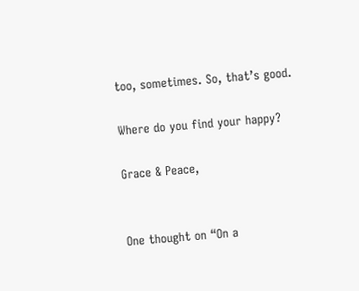too, sometimes. So, that’s good.

Where do you find your happy?

Grace & Peace,


One thought on “On a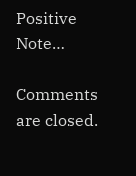Positive Note…

Comments are closed.